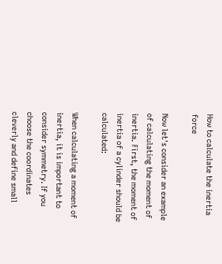How to calculate the inertia force

Now let's consider an example of calculating the moment of inertia. First, the moment of inertia of a cylinder should be calculated:

When calculating a moment of inertia, it is important to consider symmetry. If you choose the coordinates cleverly and define small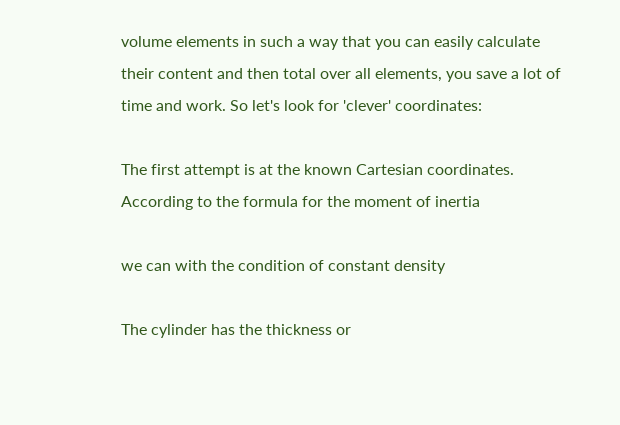volume elements in such a way that you can easily calculate their content and then total over all elements, you save a lot of time and work. So let's look for 'clever' coordinates:

The first attempt is at the known Cartesian coordinates. According to the formula for the moment of inertia

we can with the condition of constant density

The cylinder has the thickness or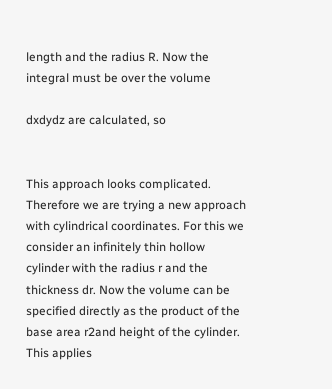length and the radius R. Now the integral must be over the volume

dxdydz are calculated, so


This approach looks complicated. Therefore we are trying a new approach with cylindrical coordinates. For this we consider an infinitely thin hollow cylinder with the radius r and the thickness dr. Now the volume can be specified directly as the product of the base area r2and height of the cylinder. This applies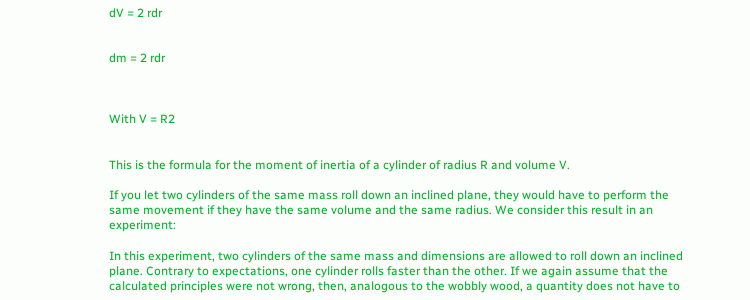dV = 2 rdr


dm = 2 rdr



With V = R2


This is the formula for the moment of inertia of a cylinder of radius R and volume V.

If you let two cylinders of the same mass roll down an inclined plane, they would have to perform the same movement if they have the same volume and the same radius. We consider this result in an experiment:

In this experiment, two cylinders of the same mass and dimensions are allowed to roll down an inclined plane. Contrary to expectations, one cylinder rolls faster than the other. If we again assume that the calculated principles were not wrong, then, analogous to the wobbly wood, a quantity does not have to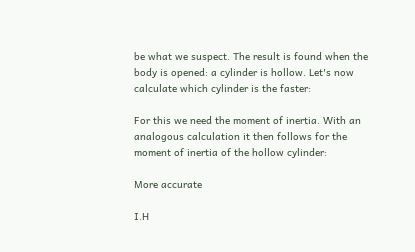be what we suspect. The result is found when the body is opened: a cylinder is hollow. Let's now calculate which cylinder is the faster:

For this we need the moment of inertia. With an analogous calculation it then follows for the moment of inertia of the hollow cylinder:

More accurate

I.H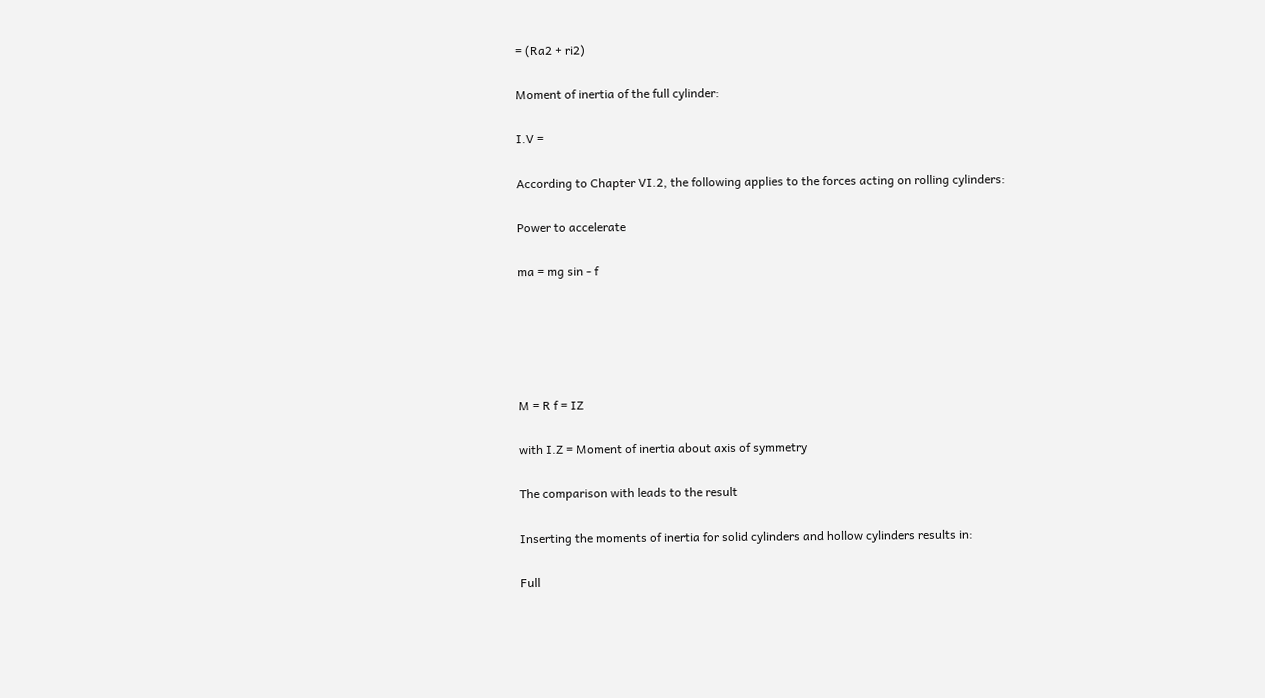= (Ra2 + ri2)

Moment of inertia of the full cylinder:

I.V =

According to Chapter VI.2, the following applies to the forces acting on rolling cylinders:

Power to accelerate

ma = mg sin - f





M = R f = IZ

with I.Z = Moment of inertia about axis of symmetry

The comparison with leads to the result

Inserting the moments of inertia for solid cylinders and hollow cylinders results in:

Full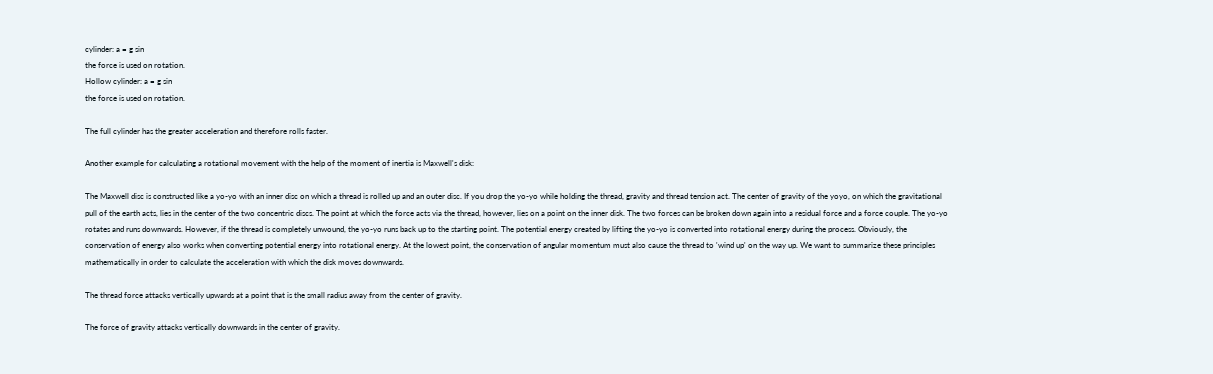cylinder: a = g sin
the force is used on rotation.
Hollow cylinder: a = g sin
the force is used on rotation.

The full cylinder has the greater acceleration and therefore rolls faster.

Another example for calculating a rotational movement with the help of the moment of inertia is Maxwell's disk:

The Maxwell disc is constructed like a yo-yo with an inner disc on which a thread is rolled up and an outer disc. If you drop the yo-yo while holding the thread, gravity and thread tension act. The center of gravity of the yoyo, on which the gravitational pull of the earth acts, lies in the center of the two concentric discs. The point at which the force acts via the thread, however, lies on a point on the inner disk. The two forces can be broken down again into a residual force and a force couple. The yo-yo rotates and runs downwards. However, if the thread is completely unwound, the yo-yo runs back up to the starting point. The potential energy created by lifting the yo-yo is converted into rotational energy during the process. Obviously, the conservation of energy also works when converting potential energy into rotational energy. At the lowest point, the conservation of angular momentum must also cause the thread to 'wind up' on the way up. We want to summarize these principles mathematically in order to calculate the acceleration with which the disk moves downwards.

The thread force attacks vertically upwards at a point that is the small radius away from the center of gravity.

The force of gravity attacks vertically downwards in the center of gravity.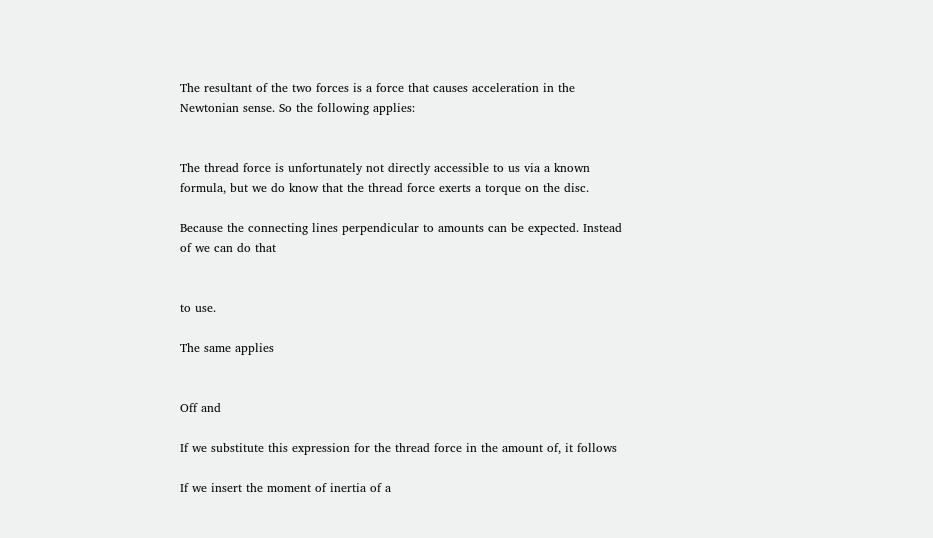The resultant of the two forces is a force that causes acceleration in the Newtonian sense. So the following applies:


The thread force is unfortunately not directly accessible to us via a known formula, but we do know that the thread force exerts a torque on the disc.

Because the connecting lines perpendicular to amounts can be expected. Instead of we can do that


to use.

The same applies


Off and

If we substitute this expression for the thread force in the amount of, it follows

If we insert the moment of inertia of a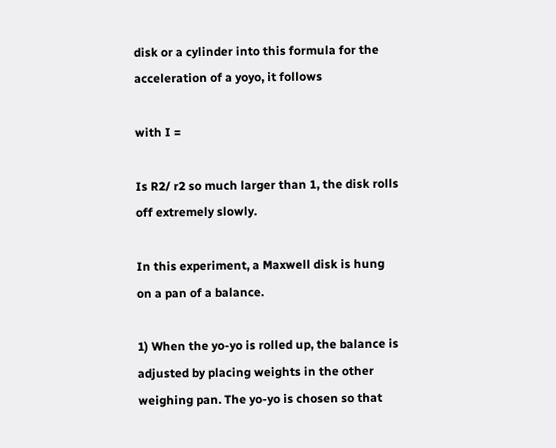disk or a cylinder into this formula for the acceleration of a yoyo, it follows

with I =

Is R2/ r2 so much larger than 1, the disk rolls off extremely slowly.

In this experiment, a Maxwell disk is hung on a pan of a balance.

1) When the yo-yo is rolled up, the balance is adjusted by placing weights in the other weighing pan. The yo-yo is chosen so that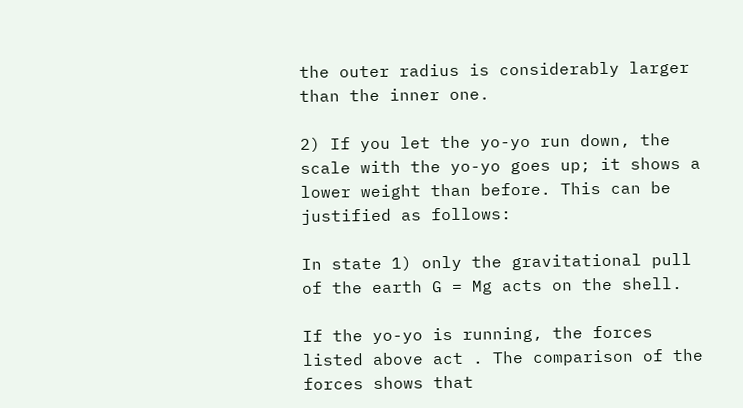the outer radius is considerably larger than the inner one.

2) If you let the yo-yo run down, the scale with the yo-yo goes up; it shows a lower weight than before. This can be justified as follows:

In state 1) only the gravitational pull of the earth G = Mg acts on the shell.

If the yo-yo is running, the forces listed above act . The comparison of the forces shows that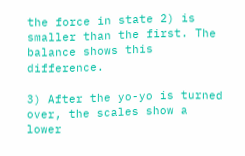the force in state 2) is smaller than the first. The balance shows this difference.

3) After the yo-yo is turned over, the scales show a lower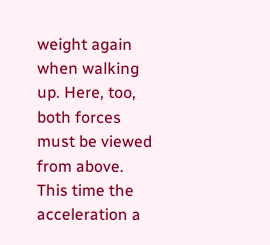weight again when walking up. Here, too, both forces must be viewed from above. This time the acceleration a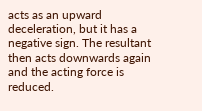acts as an upward deceleration, but it has a negative sign. The resultant then acts downwards again and the acting force is reduced.